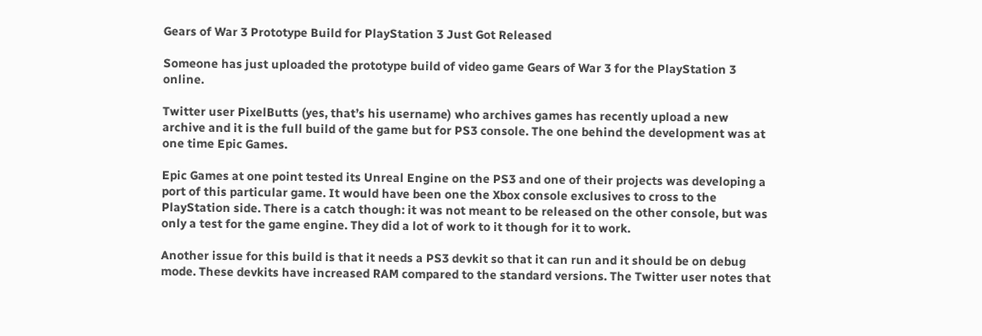Gears of War 3 Prototype Build for PlayStation 3 Just Got Released

Someone has just uploaded the prototype build of video game Gears of War 3 for the PlayStation 3 online.

Twitter user PixelButts (yes, that’s his username) who archives games has recently upload a new archive and it is the full build of the game but for PS3 console. The one behind the development was at one time Epic Games.

Epic Games at one point tested its Unreal Engine on the PS3 and one of their projects was developing a port of this particular game. It would have been one the Xbox console exclusives to cross to the PlayStation side. There is a catch though: it was not meant to be released on the other console, but was only a test for the game engine. They did a lot of work to it though for it to work.

Another issue for this build is that it needs a PS3 devkit so that it can run and it should be on debug mode. These devkits have increased RAM compared to the standard versions. The Twitter user notes that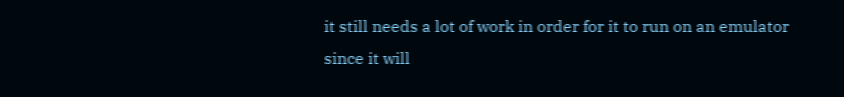it still needs a lot of work in order for it to run on an emulator since it will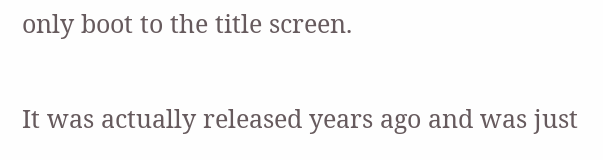only boot to the title screen.

It was actually released years ago and was just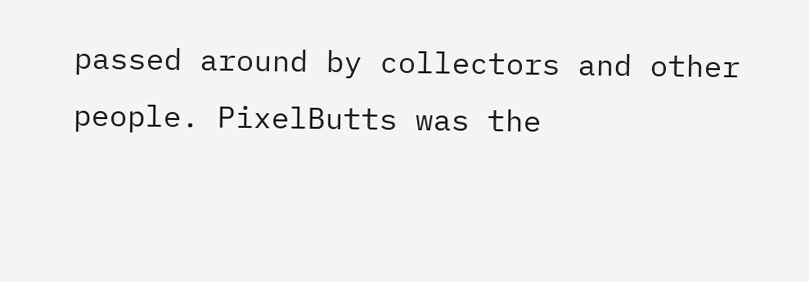passed around by collectors and other people. PixelButts was the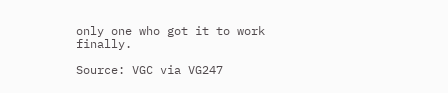only one who got it to work finally.

Source: VGC via VG247